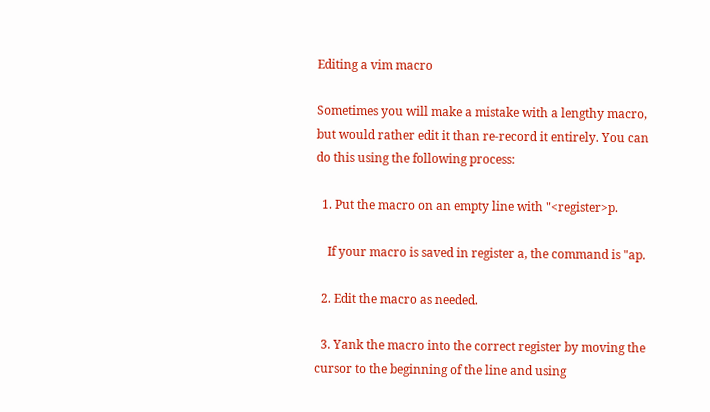Editing a vim macro

Sometimes you will make a mistake with a lengthy macro, but would rather edit it than re-record it entirely. You can do this using the following process:

  1. Put the macro on an empty line with "<register>p.

    If your macro is saved in register a, the command is "ap.

  2. Edit the macro as needed.

  3. Yank the macro into the correct register by moving the cursor to the beginning of the line and using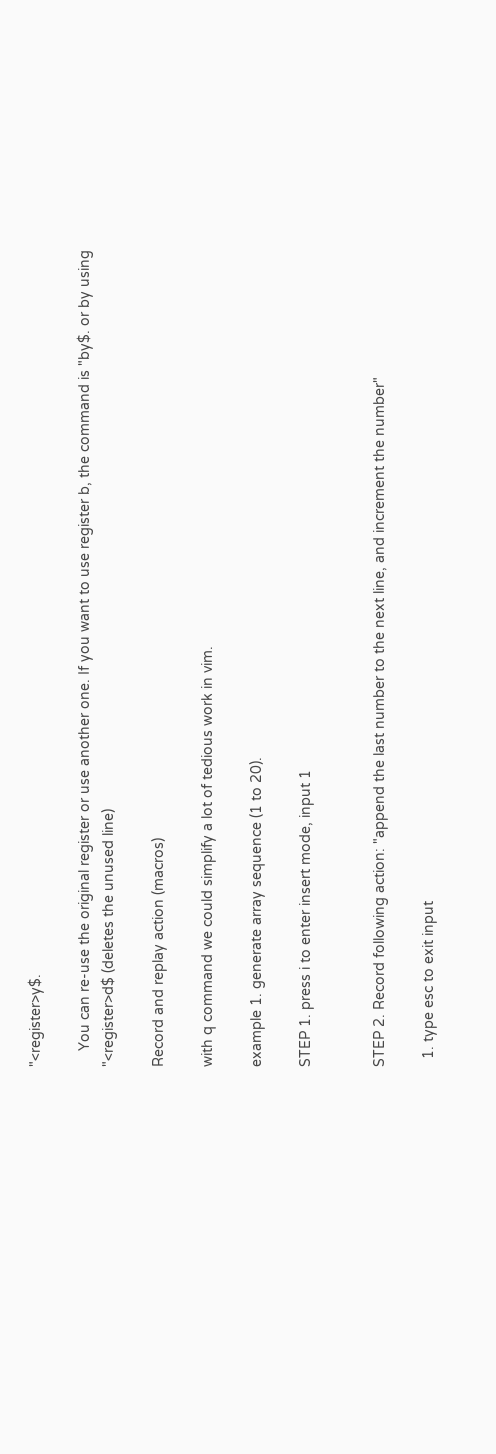"<register>y$.

    You can re-use the original register or use another one. If you want to use register b, the command is "by$. or by using "<register>d$ (deletes the unused line)

Record and replay action (macros)

with q command we could simplify a lot of tedious work in vim.

example 1. generate array sequence (1 to 20).

STEP 1. press i to enter insert mode, input 1


STEP 2. Record following action: "append the last number to the next line, and increment the number"

  1. type esc to exit input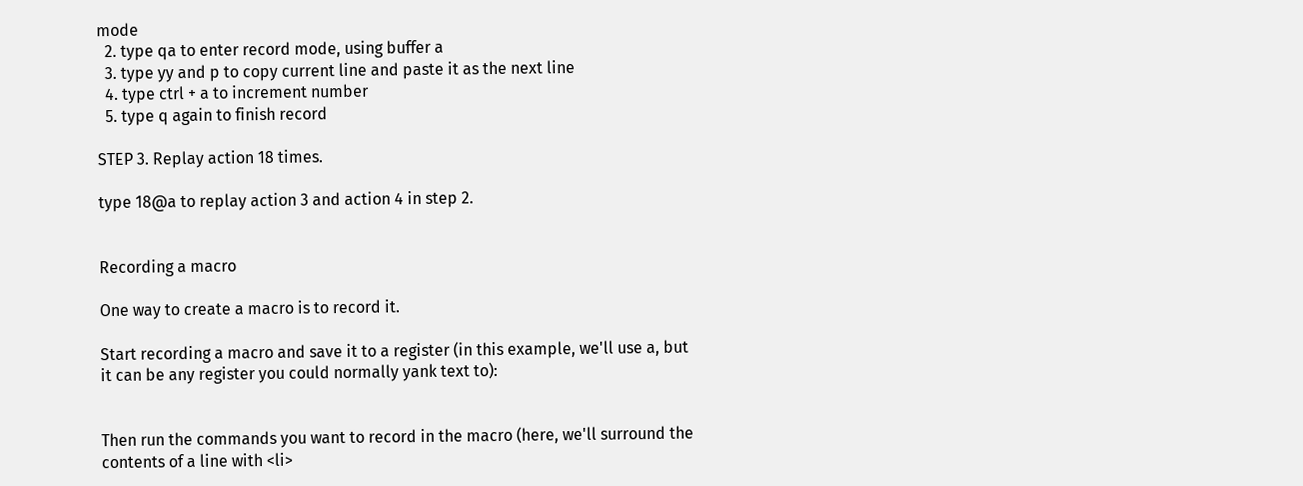mode
  2. type qa to enter record mode, using buffer a
  3. type yy and p to copy current line and paste it as the next line
  4. type ctrl + a to increment number
  5. type q again to finish record

STEP 3. Replay action 18 times.

type 18@a to replay action 3 and action 4 in step 2.


Recording a macro

One way to create a macro is to record it.

Start recording a macro and save it to a register (in this example, we'll use a, but it can be any register you could normally yank text to):


Then run the commands you want to record in the macro (here, we'll surround the contents of a line with <li>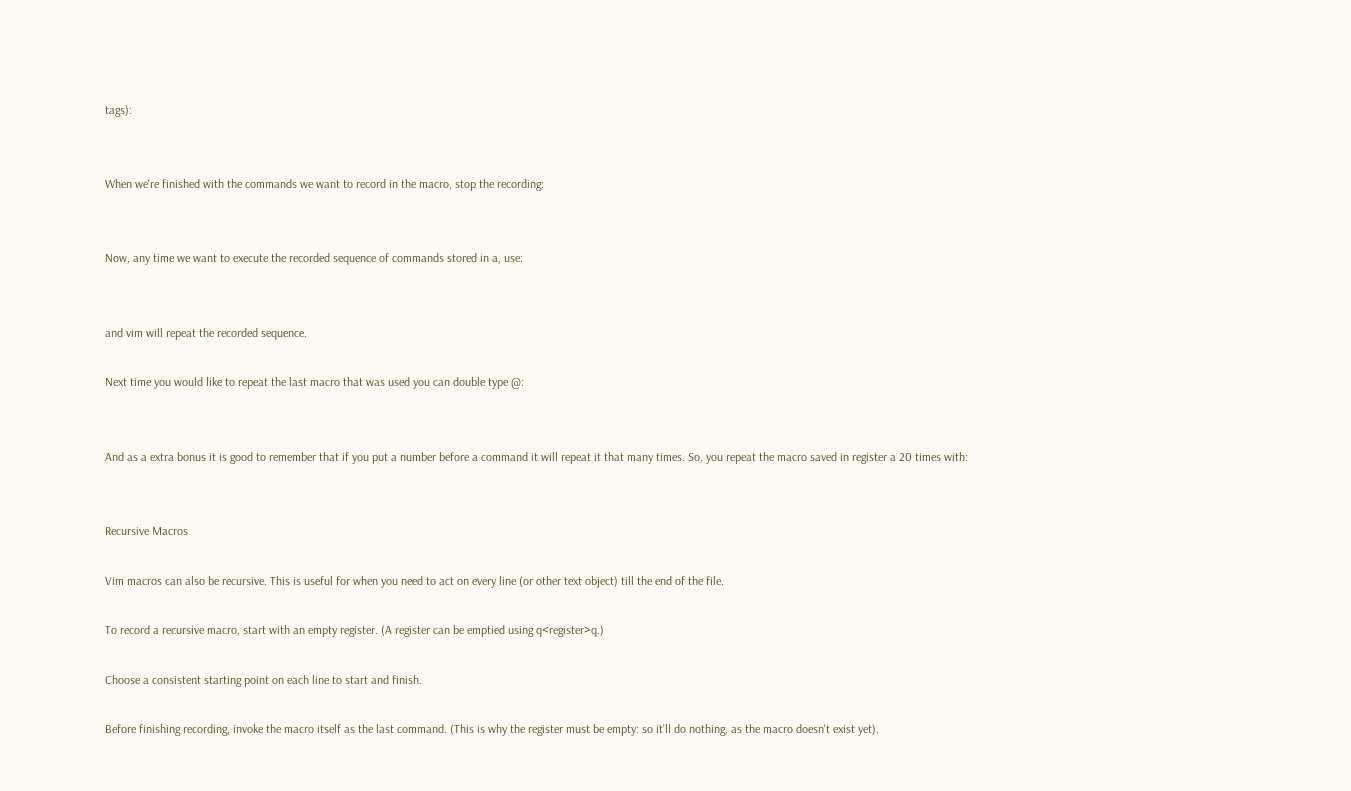tags):


When we're finished with the commands we want to record in the macro, stop the recording:


Now, any time we want to execute the recorded sequence of commands stored in a, use:


and vim will repeat the recorded sequence.

Next time you would like to repeat the last macro that was used you can double type @:


And as a extra bonus it is good to remember that if you put a number before a command it will repeat it that many times. So, you repeat the macro saved in register a 20 times with:


Recursive Macros

Vim macros can also be recursive. This is useful for when you need to act on every line (or other text object) till the end of the file.

To record a recursive macro, start with an empty register. (A register can be emptied using q<register>q.)

Choose a consistent starting point on each line to start and finish.

Before finishing recording, invoke the macro itself as the last command. (This is why the register must be empty: so it'll do nothing, as the macro doesn't exist yet).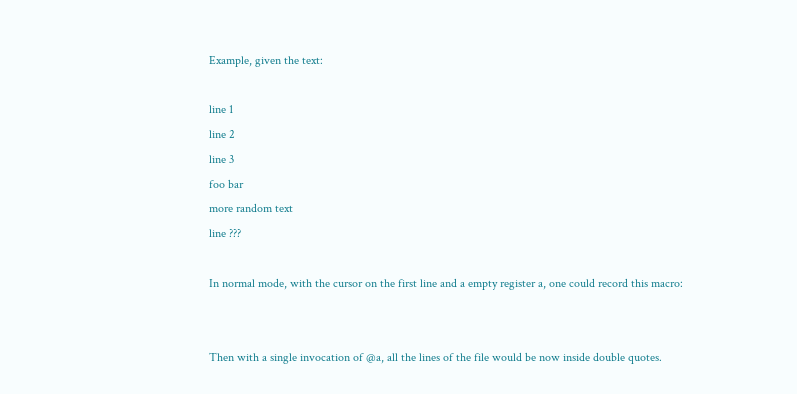Example, given the text:

line 1
line 2
line 3
foo bar
more random text
line ???

In normal mode, with the cursor on the first line and a empty register a, one could record this macro:


Then with a single invocation of @a, all the lines of the file would be now inside double quotes.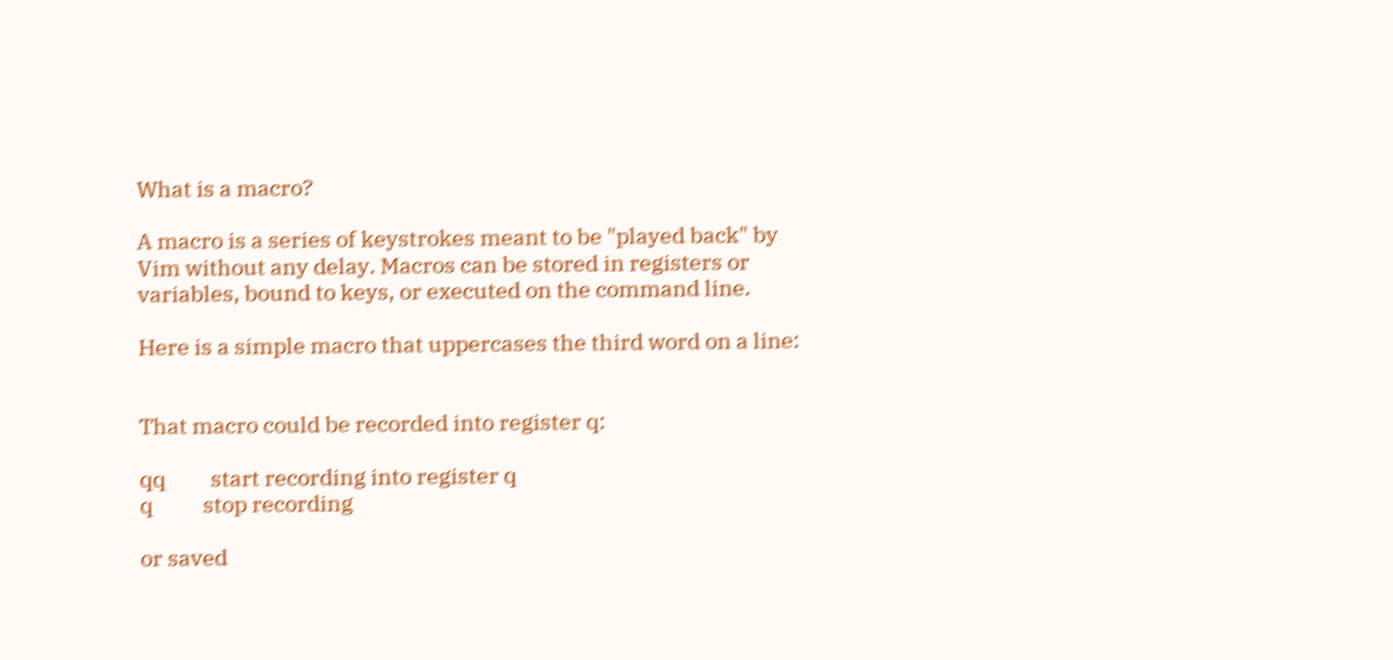What is a macro?

A macro is a series of keystrokes meant to be "played back" by Vim without any delay. Macros can be stored in registers or variables, bound to keys, or executed on the command line.

Here is a simple macro that uppercases the third word on a line:


That macro could be recorded into register q:

qq         start recording into register q
q          stop recording

or saved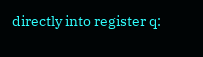directly into register q: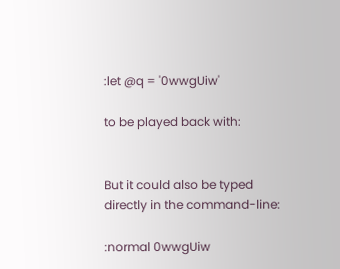:let @q = '0wwgUiw'

to be played back with:


But it could also be typed directly in the command-line:

:normal 0wwgUiw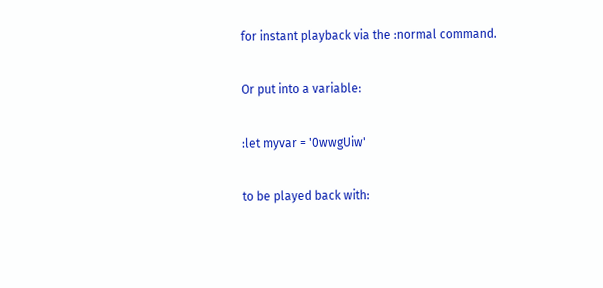for instant playback via the :normal command.

Or put into a variable:

:let myvar = '0wwgUiw'

to be played back with: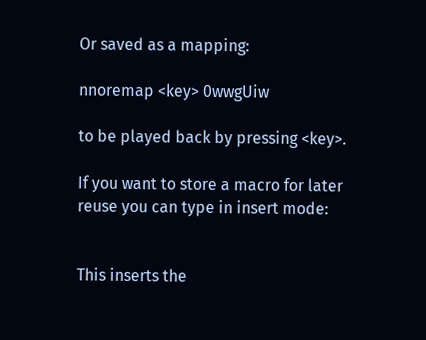Or saved as a mapping:

nnoremap <key> 0wwgUiw

to be played back by pressing <key>.

If you want to store a macro for later reuse you can type in insert mode:


This inserts the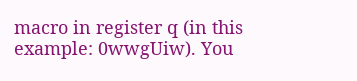macro in register q (in this example: 0wwgUiw). You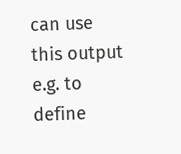can use this output e.g. to define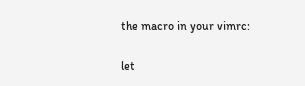the macro in your vimrc:

let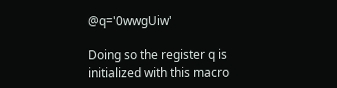@q='0wwgUiw'

Doing so the register q is initialized with this macro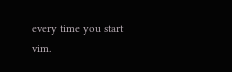every time you start vim.